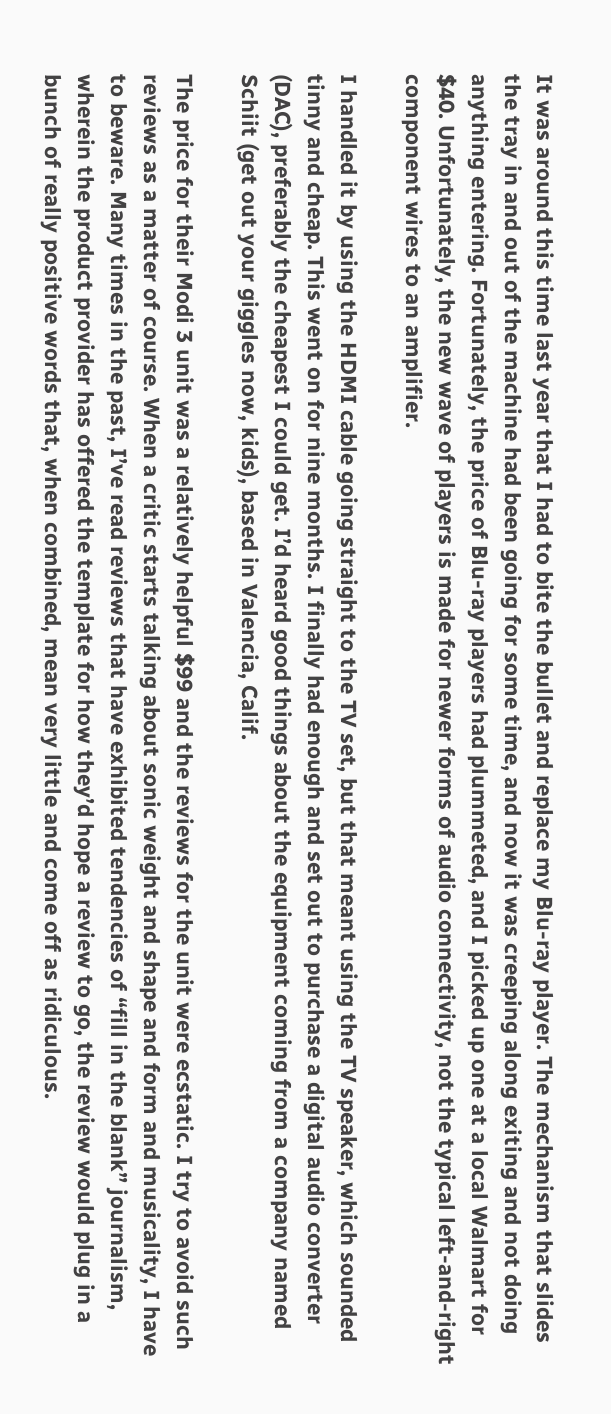It was around this time last year that I had to bite the bullet and replace my Blu-ray player. The mechanism that slides the tray in and out of the machine had been going for some time, and now it was creeping along exiting and not doing anything entering. Fortunately, the price of Blu-ray players had plummeted, and I picked up one at a local Walmart for $40. Unfortunately, the new wave of players is made for newer forms of audio connectivity, not the typical left-and-right component wires to an amplifier.

I handled it by using the HDMI cable going straight to the TV set, but that meant using the TV speaker, which sounded tinny and cheap. This went on for nine months. I finally had enough and set out to purchase a digital audio converter (DAC), preferably the cheapest I could get. I’d heard good things about the equipment coming from a company named Schiit (get out your giggles now, kids), based in Valencia, Calif.

The price for their Modi 3 unit was a relatively helpful $99 and the reviews for the unit were ecstatic. I try to avoid such reviews as a matter of course. When a critic starts talking about sonic weight and shape and form and musicality, I have to beware. Many times in the past, I’ve read reviews that have exhibited tendencies of “fill in the blank” journalism, wherein the product provider has offered the template for how they’d hope a review to go, the review would plug in a bunch of really positive words that, when combined, mean very little and come off as ridiculous.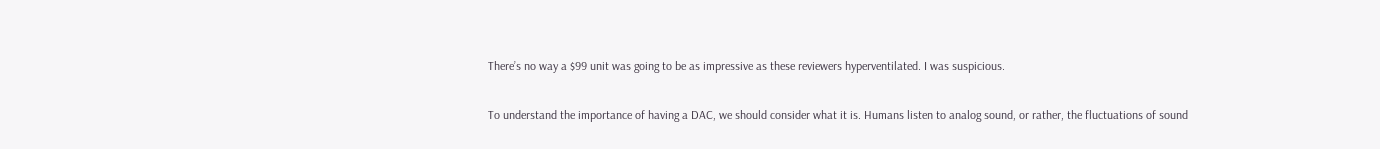There’s no way a $99 unit was going to be as impressive as these reviewers hyperventilated. I was suspicious.

To understand the importance of having a DAC, we should consider what it is. Humans listen to analog sound, or rather, the fluctuations of sound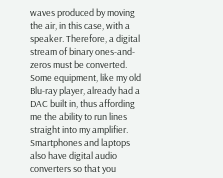waves produced by moving the air, in this case, with a speaker. Therefore, a digital stream of binary ones-and-zeros must be converted. Some equipment, like my old Blu-ray player, already had a DAC built in, thus affording me the ability to run lines straight into my amplifier. Smartphones and laptops also have digital audio converters so that you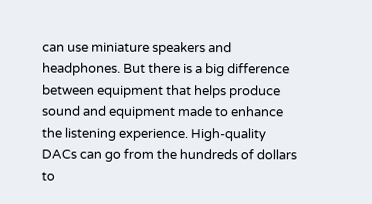can use miniature speakers and headphones. But there is a big difference between equipment that helps produce sound and equipment made to enhance the listening experience. High-quality DACs can go from the hundreds of dollars to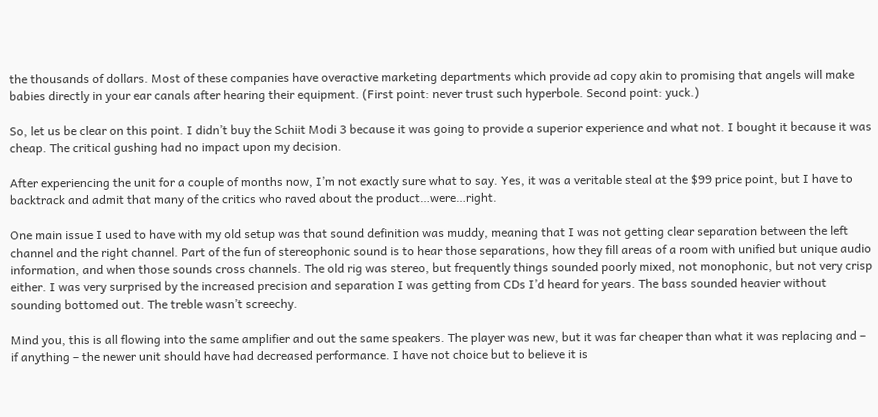the thousands of dollars. Most of these companies have overactive marketing departments which provide ad copy akin to promising that angels will make babies directly in your ear canals after hearing their equipment. (First point: never trust such hyperbole. Second point: yuck.)

So, let us be clear on this point. I didn’t buy the Schiit Modi 3 because it was going to provide a superior experience and what not. I bought it because it was cheap. The critical gushing had no impact upon my decision.

After experiencing the unit for a couple of months now, I’m not exactly sure what to say. Yes, it was a veritable steal at the $99 price point, but I have to backtrack and admit that many of the critics who raved about the product…were…right.

One main issue I used to have with my old setup was that sound definition was muddy, meaning that I was not getting clear separation between the left channel and the right channel. Part of the fun of stereophonic sound is to hear those separations, how they fill areas of a room with unified but unique audio information, and when those sounds cross channels. The old rig was stereo, but frequently things sounded poorly mixed, not monophonic, but not very crisp either. I was very surprised by the increased precision and separation I was getting from CDs I’d heard for years. The bass sounded heavier without sounding bottomed out. The treble wasn’t screechy.

Mind you, this is all flowing into the same amplifier and out the same speakers. The player was new, but it was far cheaper than what it was replacing and – if anything – the newer unit should have had decreased performance. I have not choice but to believe it is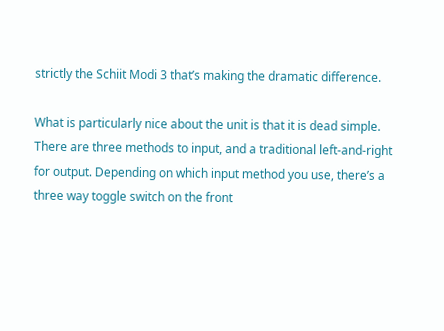strictly the Schiit Modi 3 that’s making the dramatic difference.

What is particularly nice about the unit is that it is dead simple. There are three methods to input, and a traditional left-and-right for output. Depending on which input method you use, there’s a three way toggle switch on the front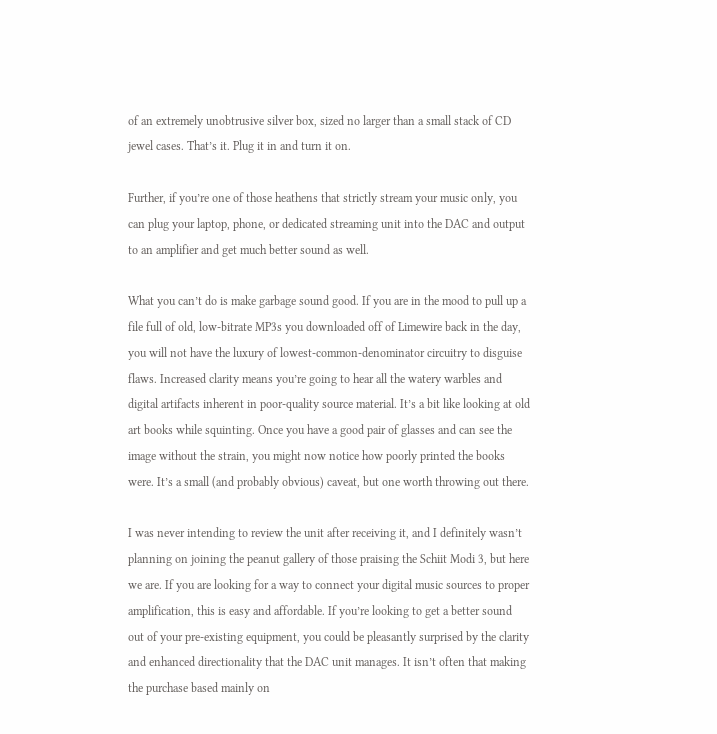of an extremely unobtrusive silver box, sized no larger than a small stack of CD jewel cases. That’s it. Plug it in and turn it on.

Further, if you’re one of those heathens that strictly stream your music only, you can plug your laptop, phone, or dedicated streaming unit into the DAC and output to an amplifier and get much better sound as well.

What you can’t do is make garbage sound good. If you are in the mood to pull up a file full of old, low-bitrate MP3s you downloaded off of Limewire back in the day, you will not have the luxury of lowest-common-denominator circuitry to disguise flaws. Increased clarity means you’re going to hear all the watery warbles and digital artifacts inherent in poor-quality source material. It’s a bit like looking at old art books while squinting. Once you have a good pair of glasses and can see the image without the strain, you might now notice how poorly printed the books were. It’s a small (and probably obvious) caveat, but one worth throwing out there.

I was never intending to review the unit after receiving it, and I definitely wasn’t planning on joining the peanut gallery of those praising the Schiit Modi 3, but here we are. If you are looking for a way to connect your digital music sources to proper amplification, this is easy and affordable. If you’re looking to get a better sound out of your pre-existing equipment, you could be pleasantly surprised by the clarity and enhanced directionality that the DAC unit manages. It isn’t often that making the purchase based mainly on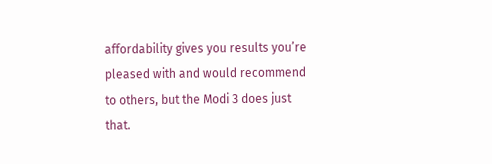affordability gives you results you’re pleased with and would recommend to others, but the Modi 3 does just that.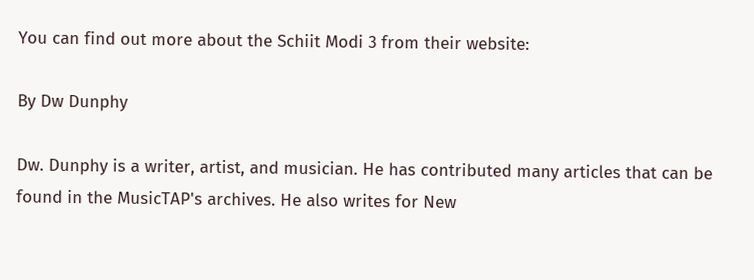You can find out more about the Schiit Modi 3 from their website:

By Dw Dunphy

Dw. Dunphy is a writer, artist, and musician. He has contributed many articles that can be found in the MusicTAP's archives. He also writes for New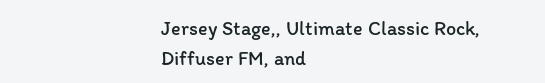Jersey Stage,, Ultimate Classic Rock, Diffuser FM, and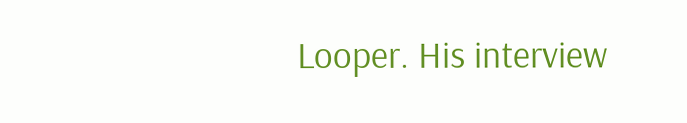Looper. His interview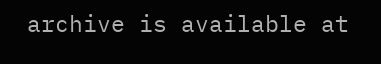archive is available at